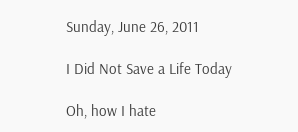Sunday, June 26, 2011

I Did Not Save a Life Today

Oh, how I hate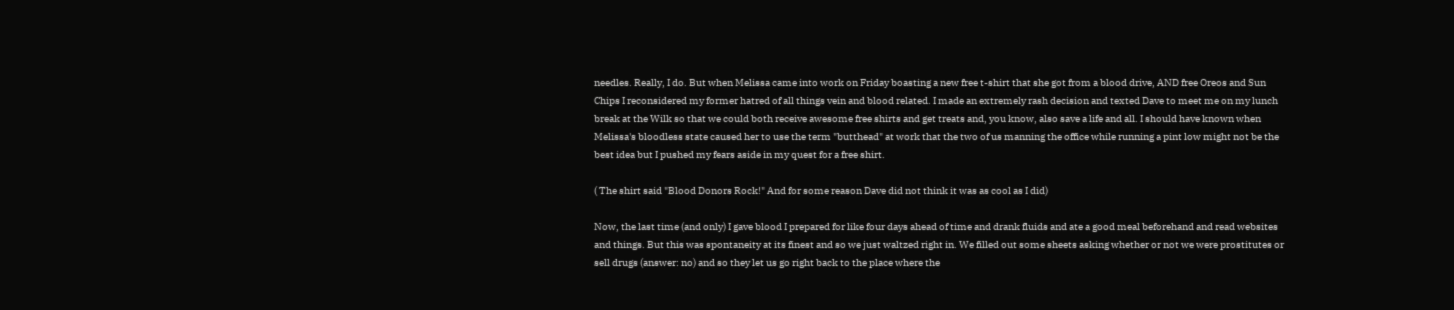needles. Really, I do. But when Melissa came into work on Friday boasting a new free t-shirt that she got from a blood drive, AND free Oreos and Sun Chips I reconsidered my former hatred of all things vein and blood related. I made an extremely rash decision and texted Dave to meet me on my lunch break at the Wilk so that we could both receive awesome free shirts and get treats and, you know, also save a life and all. I should have known when Melissa's bloodless state caused her to use the term "butthead" at work that the two of us manning the office while running a pint low might not be the best idea but I pushed my fears aside in my quest for a free shirt.

( The shirt said "Blood Donors Rock!" And for some reason Dave did not think it was as cool as I did)

Now, the last time (and only) I gave blood I prepared for like four days ahead of time and drank fluids and ate a good meal beforehand and read websites and things. But this was spontaneity at its finest and so we just waltzed right in. We filled out some sheets asking whether or not we were prostitutes or sell drugs (answer: no) and so they let us go right back to the place where the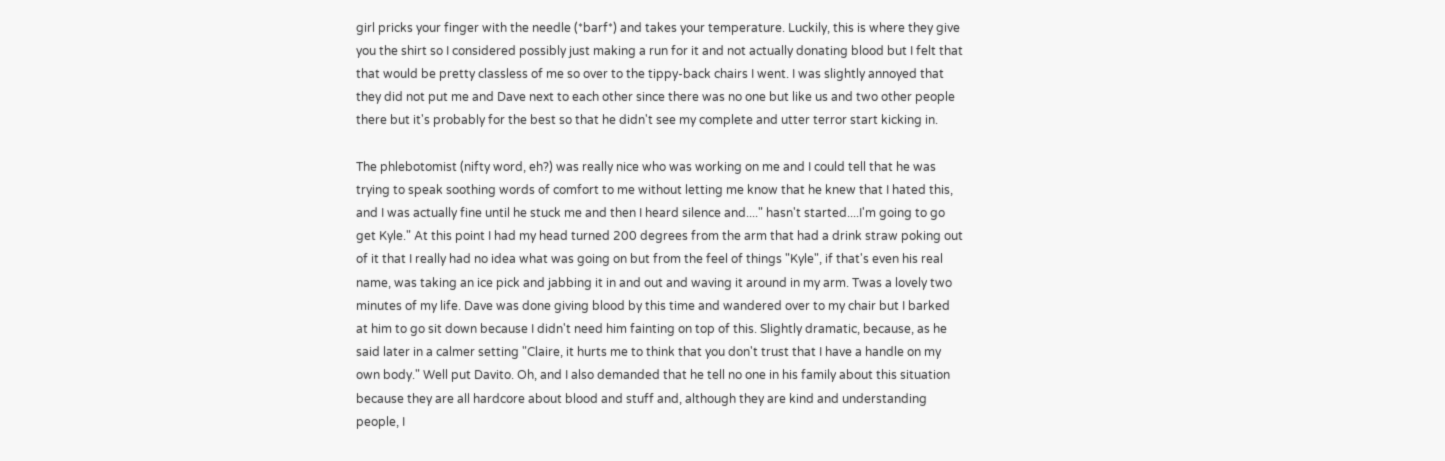girl pricks your finger with the needle (*barf*) and takes your temperature. Luckily, this is where they give you the shirt so I considered possibly just making a run for it and not actually donating blood but I felt that that would be pretty classless of me so over to the tippy-back chairs I went. I was slightly annoyed that they did not put me and Dave next to each other since there was no one but like us and two other people there but it's probably for the best so that he didn't see my complete and utter terror start kicking in.

The phlebotomist (nifty word, eh?) was really nice who was working on me and I could tell that he was trying to speak soothing words of comfort to me without letting me know that he knew that I hated this, and I was actually fine until he stuck me and then I heard silence and...." hasn't started....I'm going to go get Kyle." At this point I had my head turned 200 degrees from the arm that had a drink straw poking out of it that I really had no idea what was going on but from the feel of things "Kyle", if that's even his real name, was taking an ice pick and jabbing it in and out and waving it around in my arm. Twas a lovely two minutes of my life. Dave was done giving blood by this time and wandered over to my chair but I barked at him to go sit down because I didn't need him fainting on top of this. Slightly dramatic, because, as he said later in a calmer setting "Claire, it hurts me to think that you don't trust that I have a handle on my own body." Well put Davito. Oh, and I also demanded that he tell no one in his family about this situation because they are all hardcore about blood and stuff and, although they are kind and understanding people, I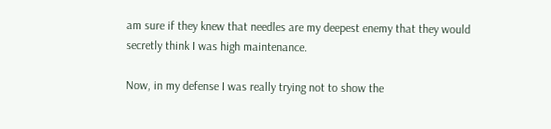am sure if they knew that needles are my deepest enemy that they would secretly think I was high maintenance.

Now, in my defense I was really trying not to show the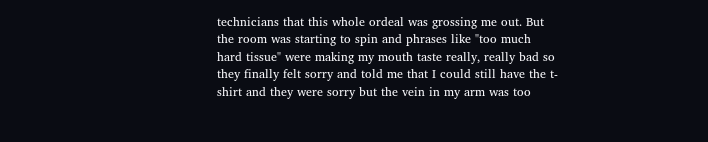technicians that this whole ordeal was grossing me out. But the room was starting to spin and phrases like "too much hard tissue" were making my mouth taste really, really bad so they finally felt sorry and told me that I could still have the t-shirt and they were sorry but the vein in my arm was too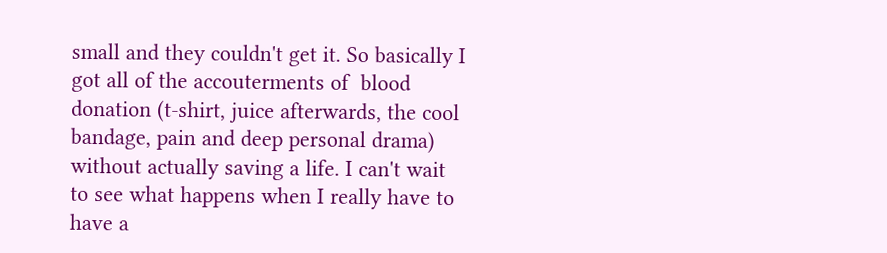small and they couldn't get it. So basically I got all of the accouterments of  blood donation (t-shirt, juice afterwards, the cool bandage, pain and deep personal drama) without actually saving a life. I can't wait to see what happens when I really have to have a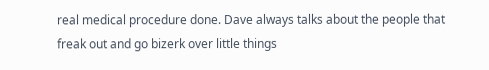real medical procedure done. Dave always talks about the people that freak out and go bizerk over little things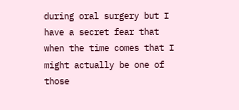during oral surgery but I have a secret fear that when the time comes that I might actually be one of those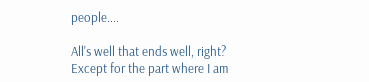people....

All's well that ends well, right? Except for the part where I am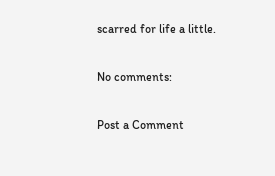scarred for life a little.

No comments:

Post a Comment